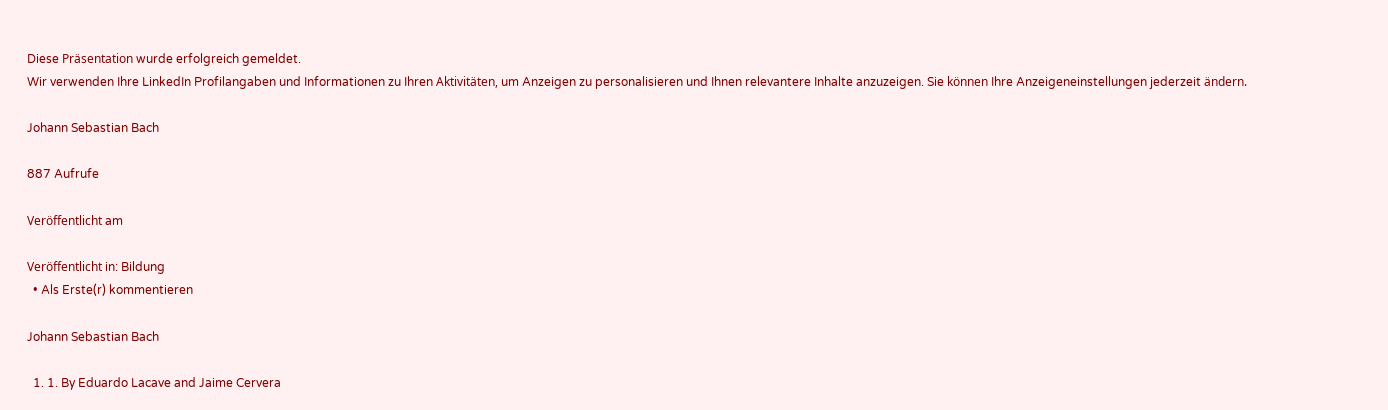Diese Präsentation wurde erfolgreich gemeldet.
Wir verwenden Ihre LinkedIn Profilangaben und Informationen zu Ihren Aktivitäten, um Anzeigen zu personalisieren und Ihnen relevantere Inhalte anzuzeigen. Sie können Ihre Anzeigeneinstellungen jederzeit ändern.

Johann Sebastian Bach

887 Aufrufe

Veröffentlicht am

Veröffentlicht in: Bildung
  • Als Erste(r) kommentieren

Johann Sebastian Bach

  1. 1. By Eduardo Lacave and Jaime Cervera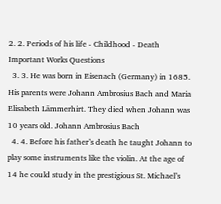2. 2. Periods of his life - Childhood - Death Important Works Questions
  3. 3. He was born in Eisenach (Germany) in 1685. His parents were Johann Ambrosius Bach and Maria Elisabeth Lämmerhirt. They died when Johann was 10 years old. Johann Ambrosius Bach
  4. 4. Before his father’s death he taught Johann to play some instruments like the violin. At the age of 14 he could study in the prestigious St. Michael’s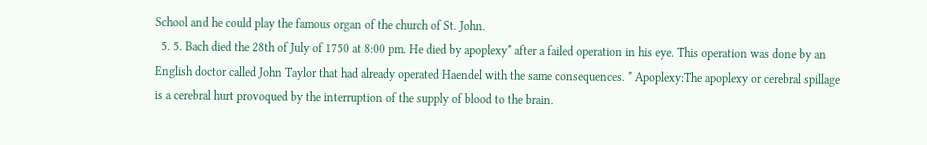School and he could play the famous organ of the church of St. John.
  5. 5. Bach died the 28th of July of 1750 at 8:00 pm. He died by apoplexy* after a failed operation in his eye. This operation was done by an English doctor called John Taylor that had already operated Haendel with the same consequences. * Apoplexy:The apoplexy or cerebral spillage is a cerebral hurt provoqued by the interruption of the supply of blood to the brain.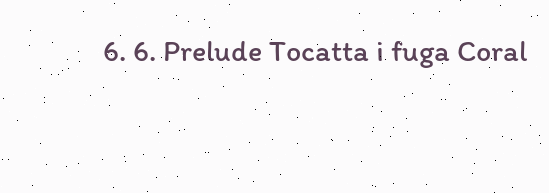6. 6. Prelude Tocatta i fuga Coral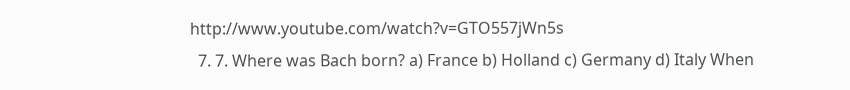http://www.youtube.com/watch?v=GTO557jWn5s
  7. 7. Where was Bach born? a) France b) Holland c) Germany d) Italy When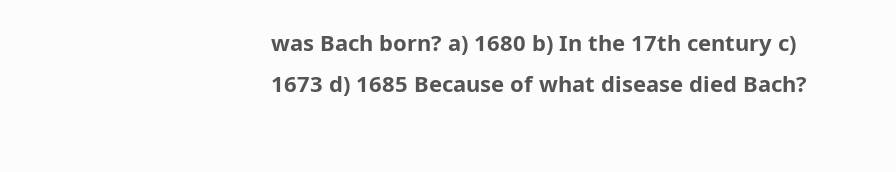was Bach born? a) 1680 b) In the 17th century c) 1673 d) 1685 Because of what disease died Bach?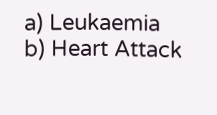a) Leukaemia b) Heart Attack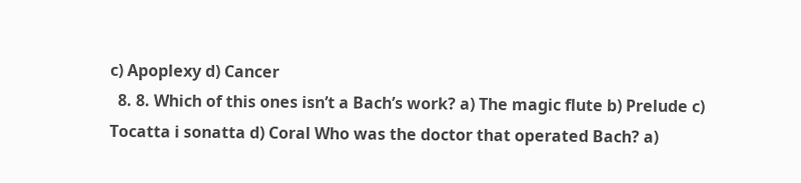c) Apoplexy d) Cancer
  8. 8. Which of this ones isn’t a Bach’s work? a) The magic flute b) Prelude c) Tocatta i sonatta d) Coral Who was the doctor that operated Bach? a)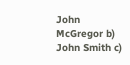John McGregor b) John Smith c)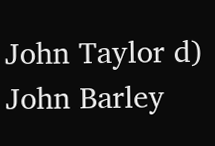John Taylor d) John Barley